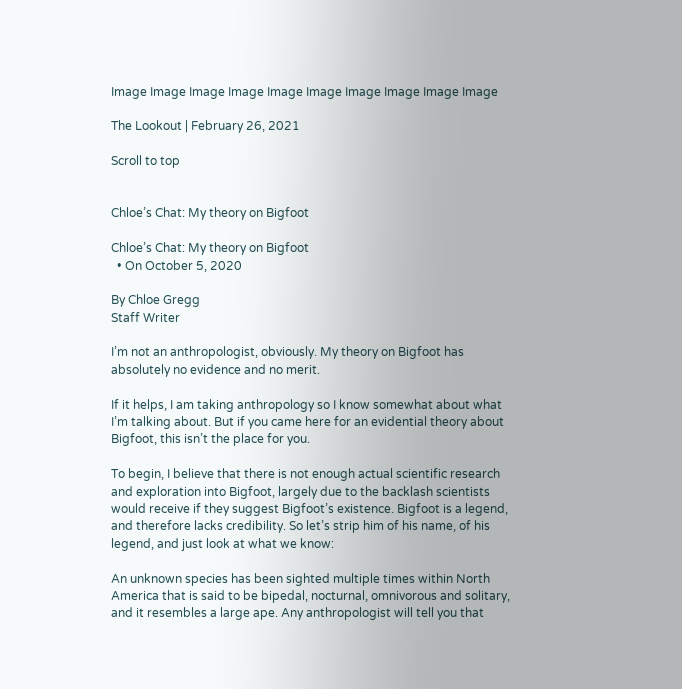Image Image Image Image Image Image Image Image Image Image

The Lookout | February 26, 2021

Scroll to top


Chloe’s Chat: My theory on Bigfoot

Chloe’s Chat: My theory on Bigfoot
  • On October 5, 2020

By Chloe Gregg
Staff Writer

I’m not an anthropologist, obviously. My theory on Bigfoot has absolutely no evidence and no merit.

If it helps, I am taking anthropology so I know somewhat about what I’m talking about. But if you came here for an evidential theory about Bigfoot, this isn’t the place for you.

To begin, I believe that there is not enough actual scientific research and exploration into Bigfoot, largely due to the backlash scientists would receive if they suggest Bigfoot’s existence. Bigfoot is a legend, and therefore lacks credibility. So let’s strip him of his name, of his legend, and just look at what we know:

An unknown species has been sighted multiple times within North America that is said to be bipedal, nocturnal, omnivorous and solitary, and it resembles a large ape. Any anthropologist will tell you that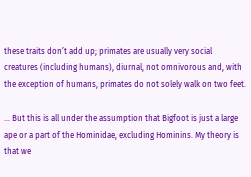these traits don’t add up; primates are usually very social creatures (including humans), diurnal, not omnivorous and, with the exception of humans, primates do not solely walk on two feet.

… But this is all under the assumption that Bigfoot is just a large ape or a part of the Hominidae, excluding Hominins. My theory is that we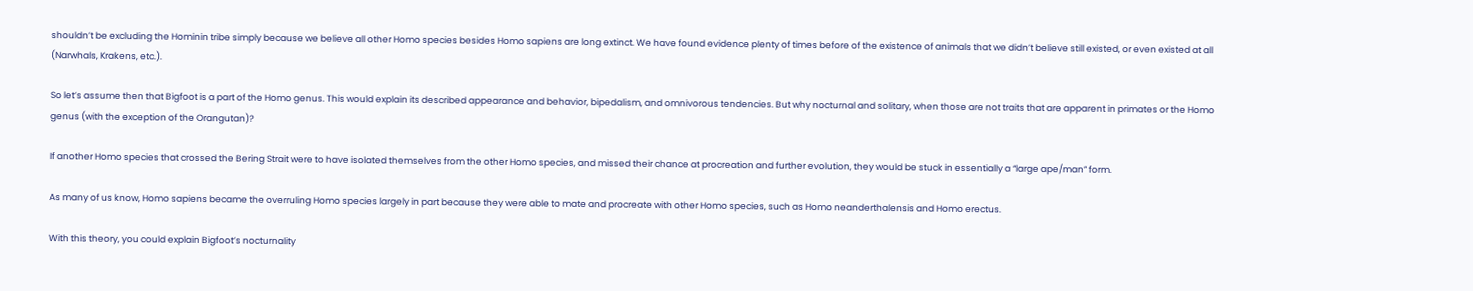shouldn’t be excluding the Hominin tribe simply because we believe all other Homo species besides Homo sapiens are long extinct. We have found evidence plenty of times before of the existence of animals that we didn’t believe still existed, or even existed at all (Narwhals, Krakens, etc.).

So let’s assume then that Bigfoot is a part of the Homo genus. This would explain its described appearance and behavior, bipedalism, and omnivorous tendencies. But why nocturnal and solitary, when those are not traits that are apparent in primates or the Homo genus (with the exception of the Orangutan)?

If another Homo species that crossed the Bering Strait were to have isolated themselves from the other Homo species, and missed their chance at procreation and further evolution, they would be stuck in essentially a “large ape/man” form.

As many of us know, Homo sapiens became the overruling Homo species largely in part because they were able to mate and procreate with other Homo species, such as Homo neanderthalensis and Homo erectus.

With this theory, you could explain Bigfoot’s nocturnality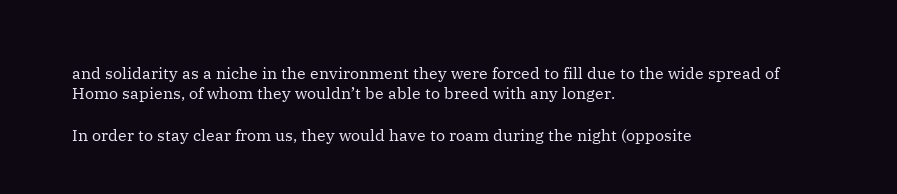and solidarity as a niche in the environment they were forced to fill due to the wide spread of Homo sapiens, of whom they wouldn’t be able to breed with any longer.

In order to stay clear from us, they would have to roam during the night (opposite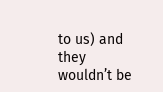to us) and they wouldn’t be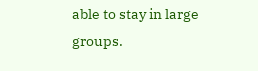able to stay in large groups.